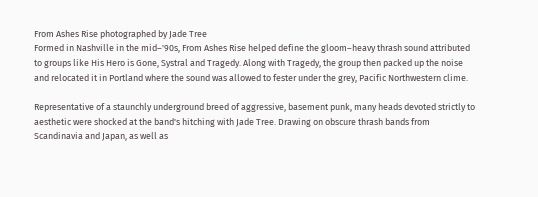From Ashes Rise photographed by Jade Tree
Formed in Nashville in the mid–'90s, From Ashes Rise helped define the gloom–heavy thrash sound attributed to groups like His Hero is Gone, Systral and Tragedy. Along with Tragedy, the group then packed up the noise and relocated it in Portland where the sound was allowed to fester under the grey, Pacific Northwestern clime.

Representative of a staunchly underground breed of aggressive, basement punk, many heads devoted strictly to aesthetic were shocked at the band's hitching with Jade Tree. Drawing on obscure thrash bands from Scandinavia and Japan, as well as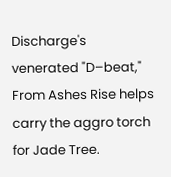Discharge's venerated "D–beat," From Ashes Rise helps carry the aggro torch for Jade Tree.